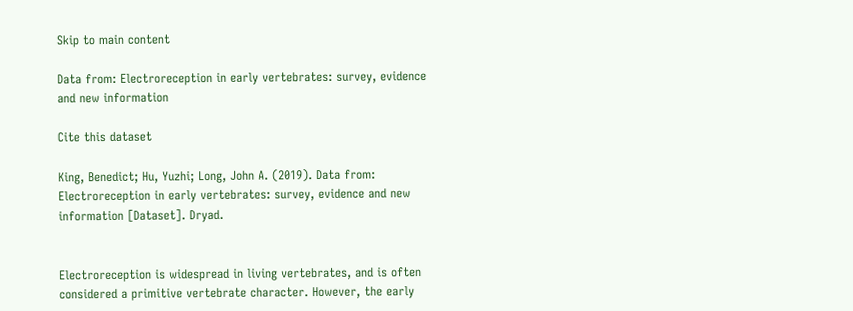Skip to main content

Data from: Electroreception in early vertebrates: survey, evidence and new information

Cite this dataset

King, Benedict; Hu, Yuzhi; Long, John A. (2019). Data from: Electroreception in early vertebrates: survey, evidence and new information [Dataset]. Dryad.


Electroreception is widespread in living vertebrates, and is often considered a primitive vertebrate character. However, the early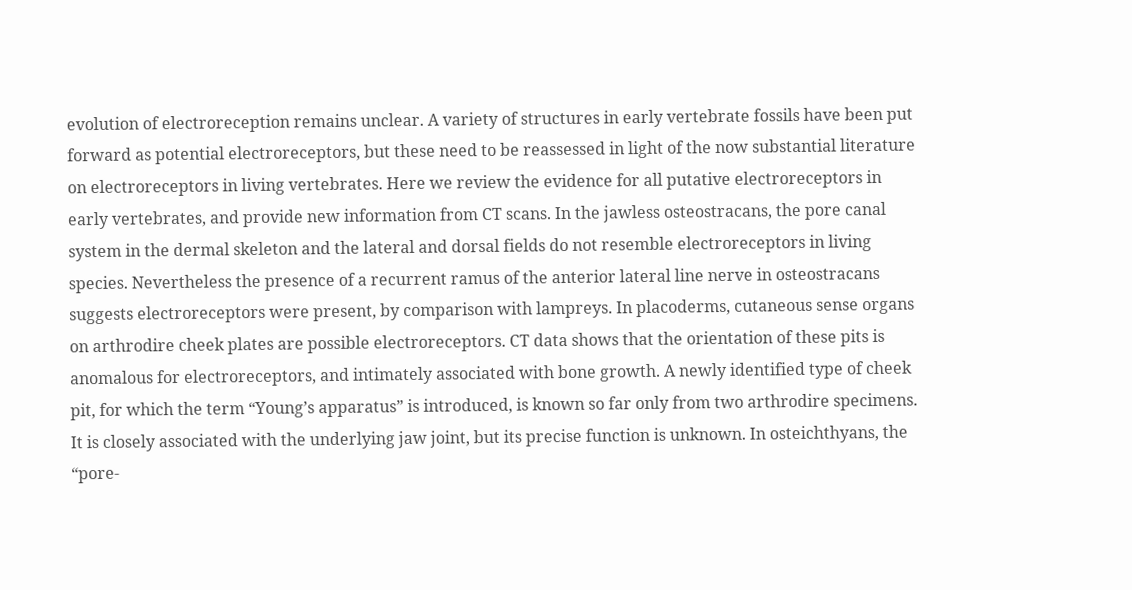evolution of electroreception remains unclear. A variety of structures in early vertebrate fossils have been put forward as potential electroreceptors, but these need to be reassessed in light of the now substantial literature on electroreceptors in living vertebrates. Here we review the evidence for all putative electroreceptors in early vertebrates, and provide new information from CT scans. In the jawless osteostracans, the pore canal system in the dermal skeleton and the lateral and dorsal fields do not resemble electroreceptors in living species. Nevertheless the presence of a recurrent ramus of the anterior lateral line nerve in osteostracans suggests electroreceptors were present, by comparison with lampreys. In placoderms, cutaneous sense organs on arthrodire cheek plates are possible electroreceptors. CT data shows that the orientation of these pits is anomalous for electroreceptors, and intimately associated with bone growth. A newly identified type of cheek pit, for which the term “Young’s apparatus” is introduced, is known so far only from two arthrodire specimens. It is closely associated with the underlying jaw joint, but its precise function is unknown. In osteichthyans, the “pore-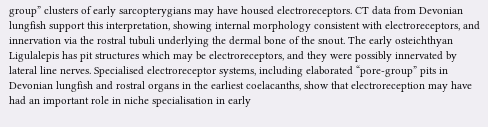group” clusters of early sarcopterygians may have housed electroreceptors. CT data from Devonian lungfish support this interpretation, showing internal morphology consistent with electroreceptors, and innervation via the rostral tubuli underlying the dermal bone of the snout. The early osteichthyan Ligulalepis has pit structures which may be electroreceptors, and they were possibly innervated by lateral line nerves. Specialised electroreceptor systems, including elaborated “pore-group” pits in Devonian lungfish and rostral organs in the earliest coelacanths, show that electroreception may have had an important role in niche specialisation in early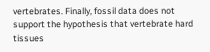vertebrates. Finally, fossil data does not support the hypothesis that vertebrate hard tissues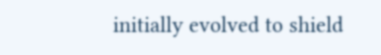initially evolved to shield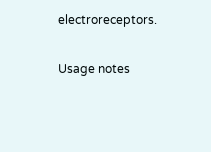electroreceptors.

Usage notes